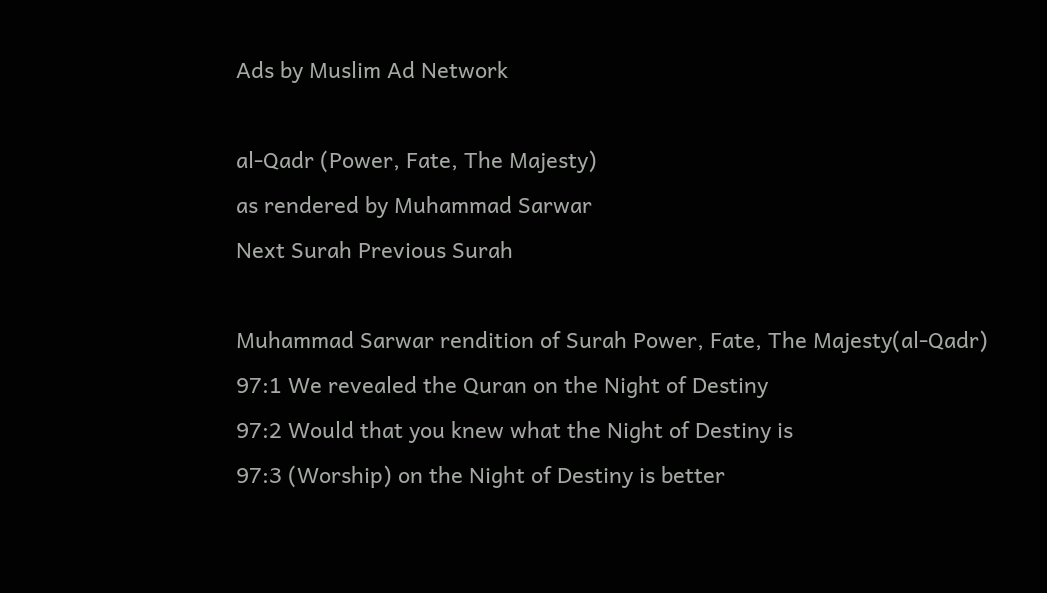Ads by Muslim Ad Network

al-Qadr (Power, Fate, The Majesty)
as rendered by Muhammad Sarwar
Next Surah Previous Surah

Muhammad Sarwar rendition of Surah Power, Fate, The Majesty(al-Qadr)
97:1 We revealed the Quran on the Night of Destiny
97:2 Would that you knew what the Night of Destiny is
97:3 (Worship) on the Night of Destiny is better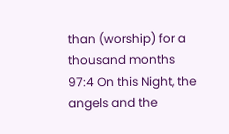than (worship) for a thousand months
97:4 On this Night, the angels and the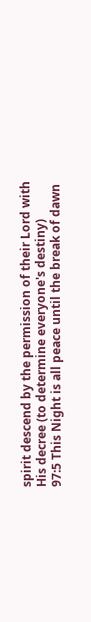spirit descend by the permission of their Lord with His decree (to determine everyone's destiny)
97:5 This Night is all peace until the break of dawn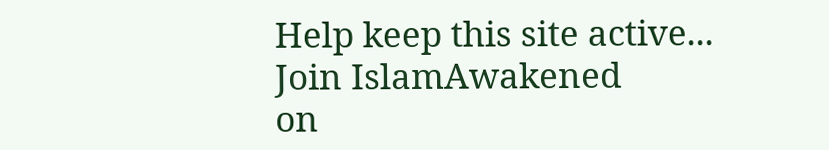Help keep this site active...
Join IslamAwakened
on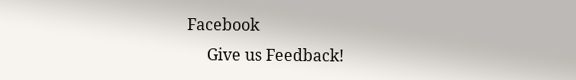Facebook
     Give us Feedback!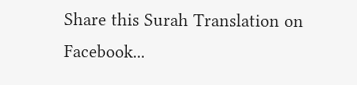Share this Surah Translation on Facebook...